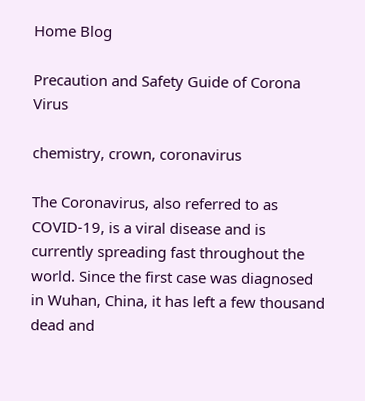Home Blog

Precaution and Safety Guide of Corona Virus

chemistry, crown, coronavirus

The Coronavirus, also referred to as COVID-19, is a viral disease and is currently spreading fast throughout the world. Since the first case was diagnosed in Wuhan, China, it has left a few thousand dead and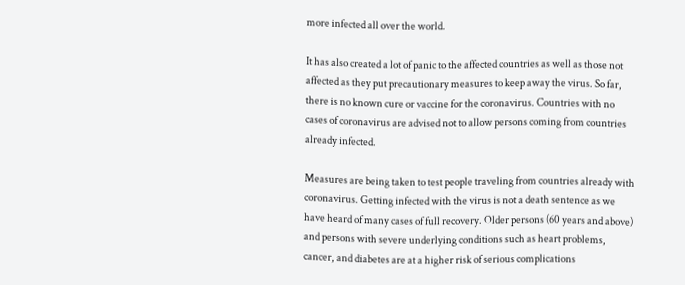more infected all over the world.

It has also created a lot of panic to the affected countries as well as those not affected as they put precautionary measures to keep away the virus. So far, there is no known cure or vaccine for the coronavirus. Countries with no cases of coronavirus are advised not to allow persons coming from countries already infected.

Measures are being taken to test people traveling from countries already with coronavirus. Getting infected with the virus is not a death sentence as we have heard of many cases of full recovery. Older persons (60 years and above) and persons with severe underlying conditions such as heart problems, cancer, and diabetes are at a higher risk of serious complications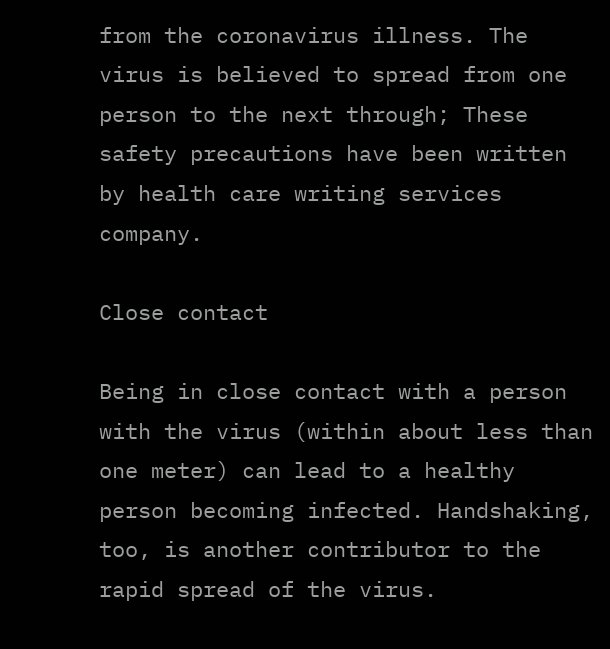from the coronavirus illness. The virus is believed to spread from one person to the next through; These safety precautions have been written by health care writing services company.

Close contact

Being in close contact with a person with the virus (within about less than one meter) can lead to a healthy person becoming infected. Handshaking, too, is another contributor to the rapid spread of the virus.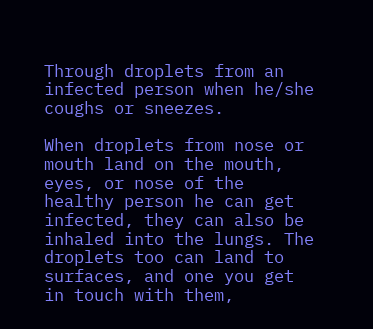Through droplets from an infected person when he/she coughs or sneezes.

When droplets from nose or mouth land on the mouth, eyes, or nose of the healthy person he can get infected, they can also be inhaled into the lungs. The droplets too can land to surfaces, and one you get in touch with them,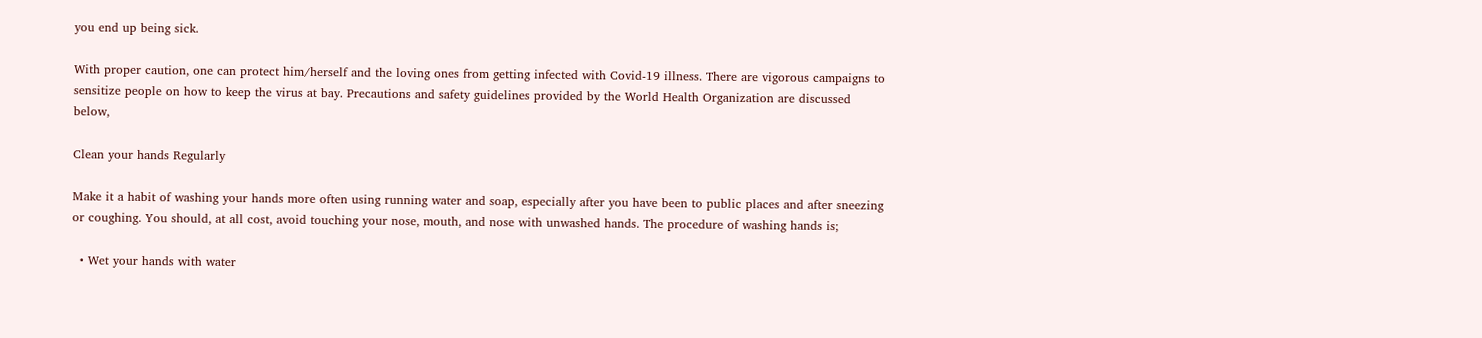you end up being sick.

With proper caution, one can protect him/herself and the loving ones from getting infected with Covid-19 illness. There are vigorous campaigns to sensitize people on how to keep the virus at bay. Precautions and safety guidelines provided by the World Health Organization are discussed below,

Clean your hands Regularly

Make it a habit of washing your hands more often using running water and soap, especially after you have been to public places and after sneezing or coughing. You should, at all cost, avoid touching your nose, mouth, and nose with unwashed hands. The procedure of washing hands is;

  • Wet your hands with water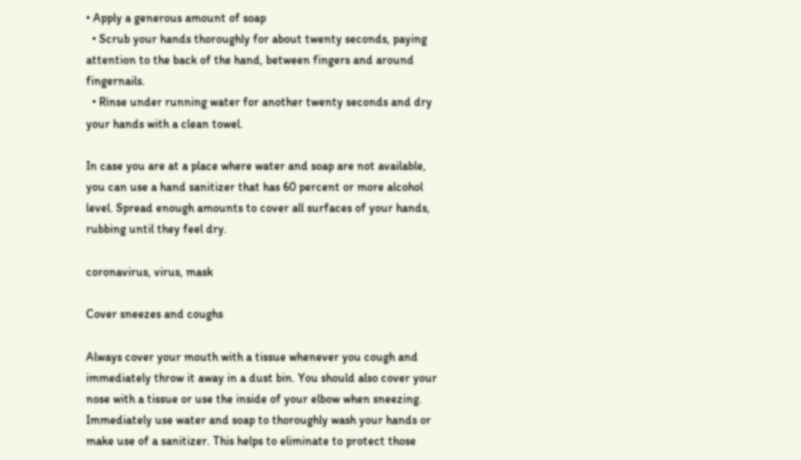• Apply a generous amount of soap
  • Scrub your hands thoroughly for about twenty seconds, paying attention to the back of the hand, between fingers and around fingernails.
  • Rinse under running water for another twenty seconds and dry your hands with a clean towel.

In case you are at a place where water and soap are not available, you can use a hand sanitizer that has 60 percent or more alcohol level. Spread enough amounts to cover all surfaces of your hands, rubbing until they feel dry.

coronavirus, virus, mask

Cover sneezes and coughs

Always cover your mouth with a tissue whenever you cough and immediately throw it away in a dust bin. You should also cover your nose with a tissue or use the inside of your elbow when sneezing. Immediately use water and soap to thoroughly wash your hands or make use of a sanitizer. This helps to eliminate to protect those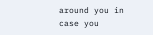around you in case you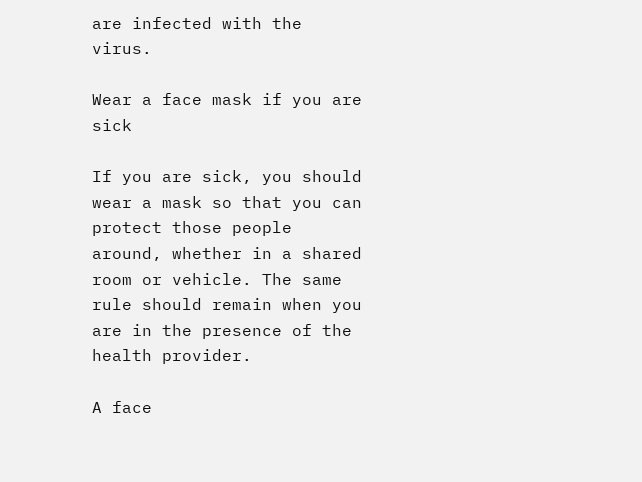are infected with the virus.

Wear a face mask if you are sick

If you are sick, you should wear a mask so that you can protect those people around, whether in a shared room or vehicle. The same rule should remain when you are in the presence of the health provider.

A face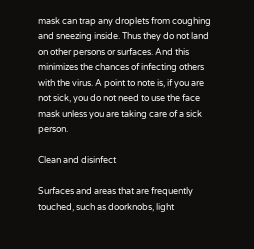mask can trap any droplets from coughing and sneezing inside. Thus they do not land on other persons or surfaces. And this minimizes the chances of infecting others with the virus. A point to note is, if you are not sick, you do not need to use the face mask unless you are taking care of a sick person.

Clean and disinfect

Surfaces and areas that are frequently touched, such as doorknobs, light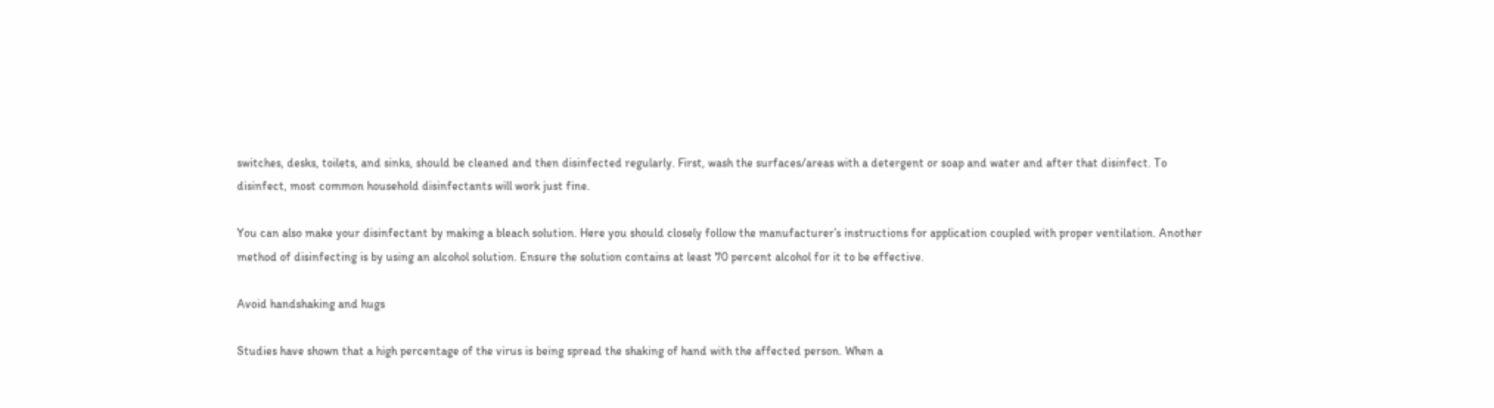switches, desks, toilets, and sinks, should be cleaned and then disinfected regularly. First, wash the surfaces/areas with a detergent or soap and water and after that disinfect. To disinfect, most common household disinfectants will work just fine.

You can also make your disinfectant by making a bleach solution. Here you should closely follow the manufacturer’s instructions for application coupled with proper ventilation. Another method of disinfecting is by using an alcohol solution. Ensure the solution contains at least 70 percent alcohol for it to be effective.

Avoid handshaking and hugs

Studies have shown that a high percentage of the virus is being spread the shaking of hand with the affected person. When a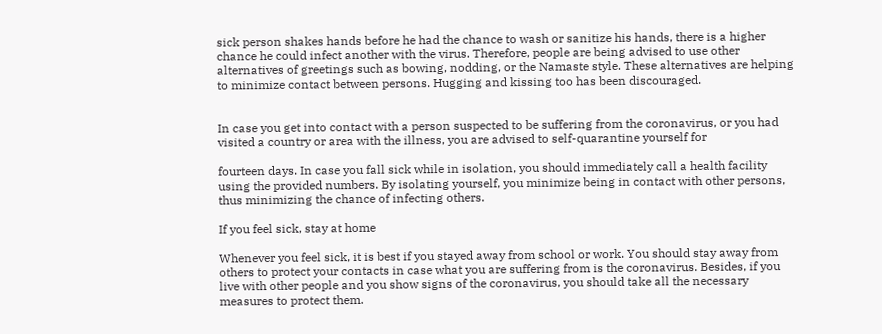sick person shakes hands before he had the chance to wash or sanitize his hands, there is a higher chance he could infect another with the virus. Therefore, people are being advised to use other alternatives of greetings such as bowing, nodding, or the Namaste style. These alternatives are helping to minimize contact between persons. Hugging and kissing too has been discouraged.


In case you get into contact with a person suspected to be suffering from the coronavirus, or you had visited a country or area with the illness, you are advised to self-quarantine yourself for

fourteen days. In case you fall sick while in isolation, you should immediately call a health facility using the provided numbers. By isolating yourself, you minimize being in contact with other persons, thus minimizing the chance of infecting others.

If you feel sick, stay at home

Whenever you feel sick, it is best if you stayed away from school or work. You should stay away from others to protect your contacts in case what you are suffering from is the coronavirus. Besides, if you live with other people and you show signs of the coronavirus, you should take all the necessary measures to protect them.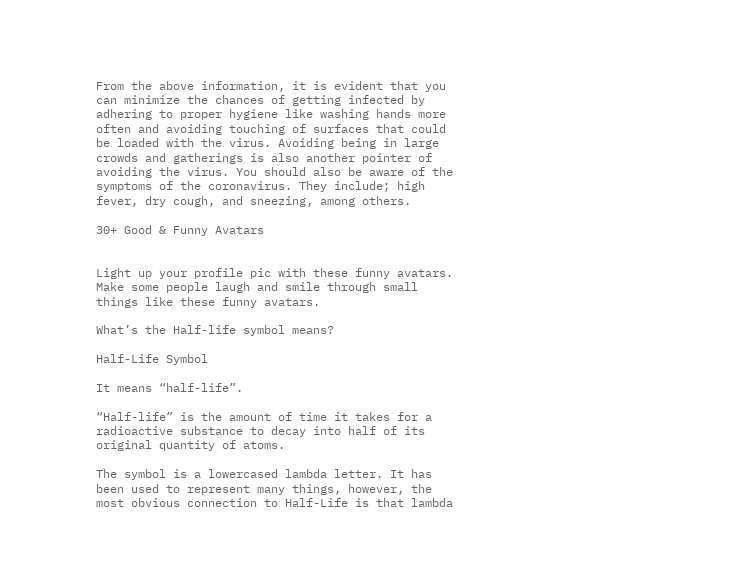From the above information, it is evident that you can minimize the chances of getting infected by adhering to proper hygiene like washing hands more often and avoiding touching of surfaces that could be loaded with the virus. Avoiding being in large crowds and gatherings is also another pointer of avoiding the virus. You should also be aware of the symptoms of the coronavirus. They include; high fever, dry cough, and sneezing, among others.

30+ Good & Funny Avatars


Light up your profile pic with these funny avatars. Make some people laugh and smile through small things like these funny avatars.

What’s the Half-life symbol means?

Half-Life Symbol

It means “half-life”.

“Half-life” is the amount of time it takes for a radioactive substance to decay into half of its original quantity of atoms.

The symbol is a lowercased lambda letter. It has been used to represent many things, however, the most obvious connection to Half-Life is that lambda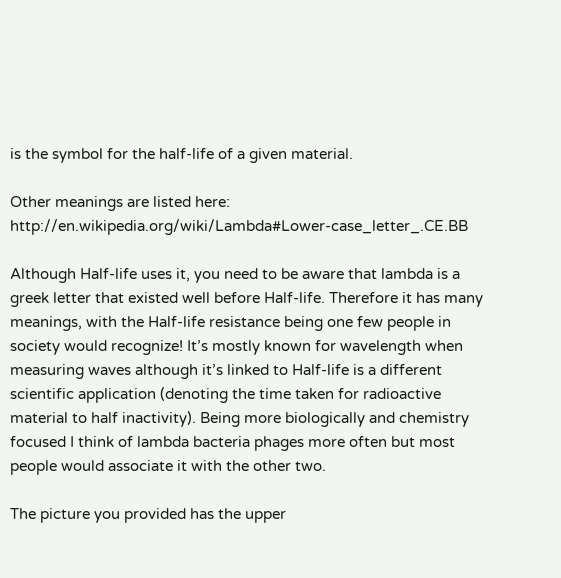is the symbol for the half-life of a given material.

Other meanings are listed here: http://en.wikipedia.org/wiki/Lambda#Lower-case_letter_.CE.BB

Although Half-life uses it, you need to be aware that lambda is a greek letter that existed well before Half-life. Therefore it has many meanings, with the Half-life resistance being one few people in society would recognize! It’s mostly known for wavelength when measuring waves although it’s linked to Half-life is a different scientific application (denoting the time taken for radioactive material to half inactivity). Being more biologically and chemistry focused I think of lambda bacteria phages more often but most people would associate it with the other two.

The picture you provided has the upper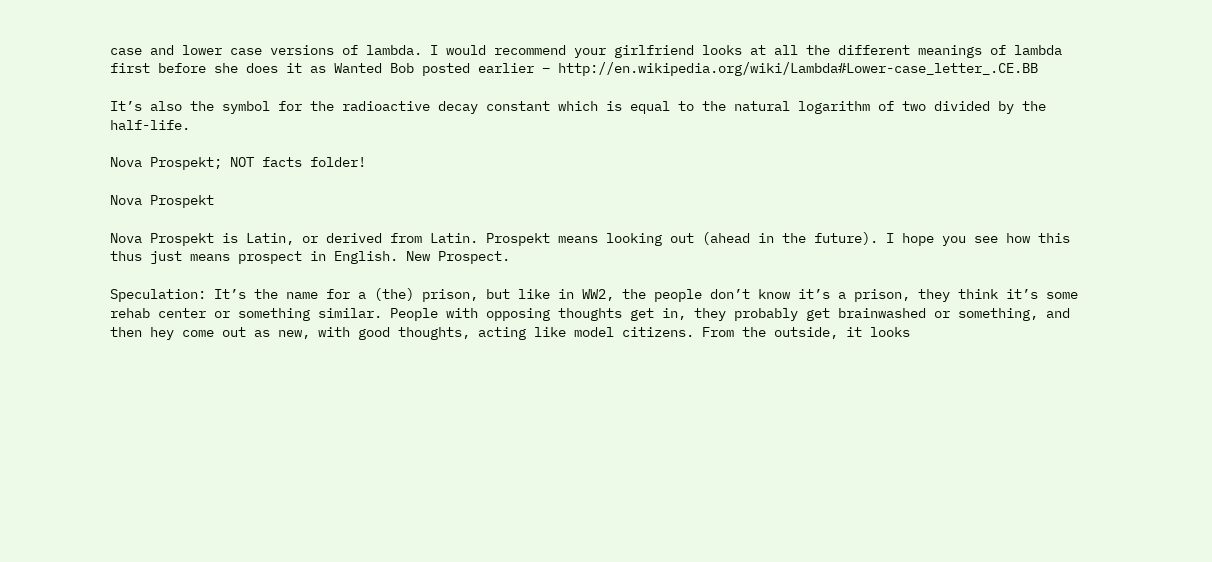case and lower case versions of lambda. I would recommend your girlfriend looks at all the different meanings of lambda first before she does it as Wanted Bob posted earlier – http://en.wikipedia.org/wiki/Lambda#Lower-case_letter_.CE.BB

It’s also the symbol for the radioactive decay constant which is equal to the natural logarithm of two divided by the half-life.

Nova Prospekt; NOT facts folder!

Nova Prospekt

Nova Prospekt is Latin, or derived from Latin. Prospekt means looking out (ahead in the future). I hope you see how this thus just means prospect in English. New Prospect.

Speculation: It’s the name for a (the) prison, but like in WW2, the people don’t know it’s a prison, they think it’s some rehab center or something similar. People with opposing thoughts get in, they probably get brainwashed or something, and then hey come out as new, with good thoughts, acting like model citizens. From the outside, it looks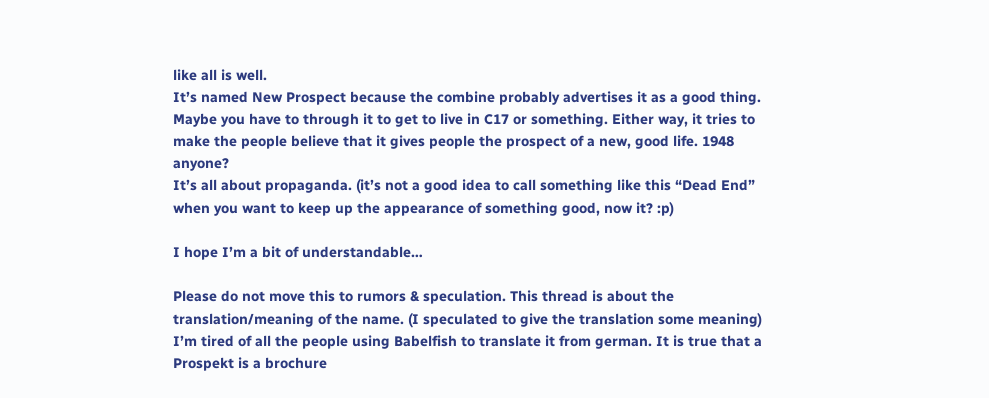like all is well.
It’s named New Prospect because the combine probably advertises it as a good thing. Maybe you have to through it to get to live in C17 or something. Either way, it tries to make the people believe that it gives people the prospect of a new, good life. 1948 anyone?
It’s all about propaganda. (it’s not a good idea to call something like this “Dead End” when you want to keep up the appearance of something good, now it? :p)

I hope I’m a bit of understandable…

Please do not move this to rumors & speculation. This thread is about the translation/meaning of the name. (I speculated to give the translation some meaning)
I’m tired of all the people using Babelfish to translate it from german. It is true that a Prospekt is a brochure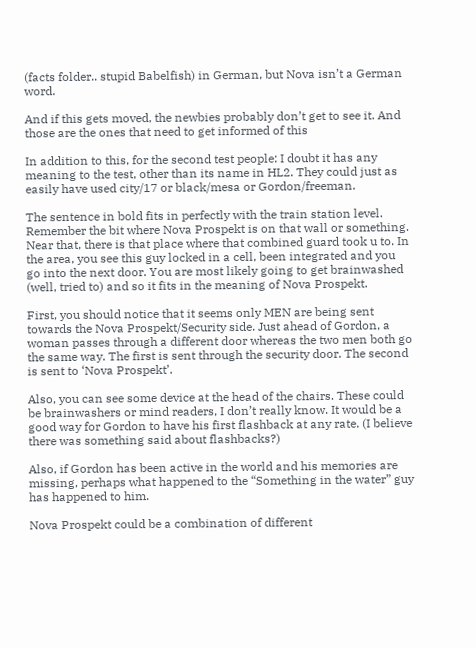(facts folder.. stupid Babelfish) in German, but Nova isn’t a German word.

And if this gets moved, the newbies probably don’t get to see it. And those are the ones that need to get informed of this

In addition to this, for the second test people: I doubt it has any meaning to the test, other than its name in HL2. They could just as easily have used city/17 or black/mesa or Gordon/freeman.

The sentence in bold fits in perfectly with the train station level. Remember the bit where Nova Prospekt is on that wall or something. Near that, there is that place where that combined guard took u to. In the area, you see this guy locked in a cell, been integrated and you go into the next door. You are most likely going to get brainwashed (well, tried to) and so it fits in the meaning of Nova Prospekt.

First, you should notice that it seems only MEN are being sent towards the Nova Prospekt/Security side. Just ahead of Gordon, a woman passes through a different door whereas the two men both go the same way. The first is sent through the security door. The second is sent to ‘Nova Prospekt’.

Also, you can see some device at the head of the chairs. These could be brainwashers or mind readers, I don’t really know. It would be a good way for Gordon to have his first flashback at any rate. (I believe there was something said about flashbacks?)

Also, if Gordon has been active in the world and his memories are missing, perhaps what happened to the “Something in the water” guy has happened to him.

Nova Prospekt could be a combination of different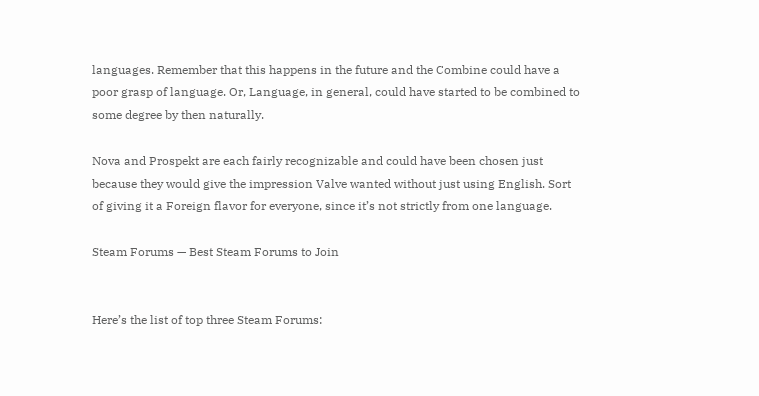languages. Remember that this happens in the future and the Combine could have a poor grasp of language. Or, Language, in general, could have started to be combined to some degree by then naturally.

Nova and Prospekt are each fairly recognizable and could have been chosen just because they would give the impression Valve wanted without just using English. Sort of giving it a Foreign flavor for everyone, since it’s not strictly from one language.

Steam Forums — Best Steam Forums to Join


Here’s the list of top three Steam Forums: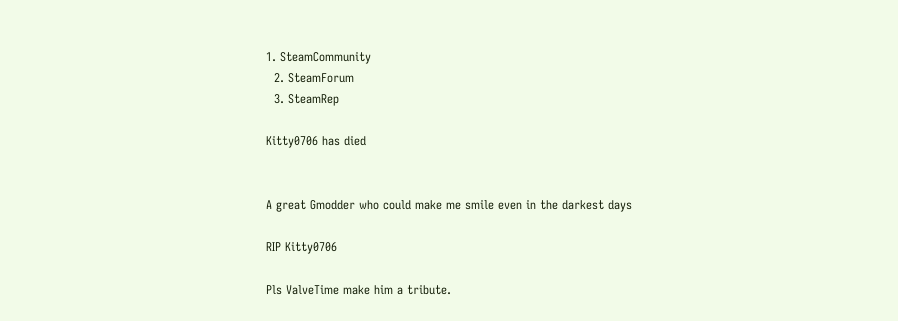1. SteamCommunity
  2. SteamForum
  3. SteamRep

Kitty0706 has died


A great Gmodder who could make me smile even in the darkest days

RIP Kitty0706

Pls ValveTime make him a tribute.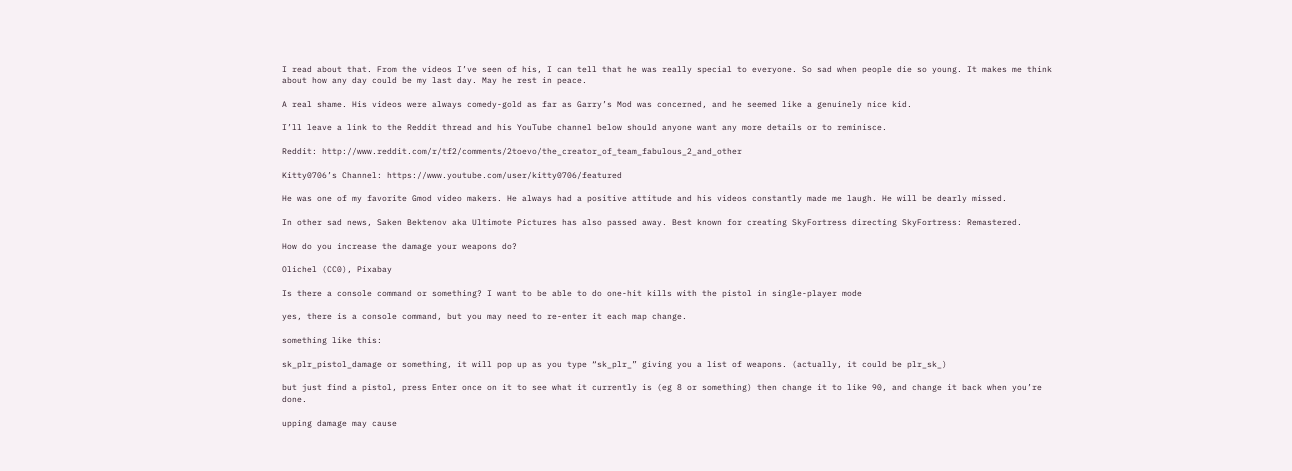I read about that. From the videos I’ve seen of his, I can tell that he was really special to everyone. So sad when people die so young. It makes me think about how any day could be my last day. May he rest in peace.

A real shame. His videos were always comedy-gold as far as Garry’s Mod was concerned, and he seemed like a genuinely nice kid.

I’ll leave a link to the Reddit thread and his YouTube channel below should anyone want any more details or to reminisce.

Reddit: http://www.reddit.com/r/tf2/comments/2toevo/the_creator_of_team_fabulous_2_and_other

Kitty0706’s Channel: https://www.youtube.com/user/kitty0706/featured

He was one of my favorite Gmod video makers. He always had a positive attitude and his videos constantly made me laugh. He will be dearly missed.

In other sad news, Saken Bektenov aka Ultimote Pictures has also passed away. Best known for creating SkyFortress directing SkyFortress: Remastered.

How do you increase the damage your weapons do?

Olichel (CC0), Pixabay

Is there a console command or something? I want to be able to do one-hit kills with the pistol in single-player mode

yes, there is a console command, but you may need to re-enter it each map change.

something like this:

sk_plr_pistol_damage or something, it will pop up as you type “sk_plr_” giving you a list of weapons. (actually, it could be plr_sk_)

but just find a pistol, press Enter once on it to see what it currently is (eg 8 or something) then change it to like 90, and change it back when you’re done.

upping damage may cause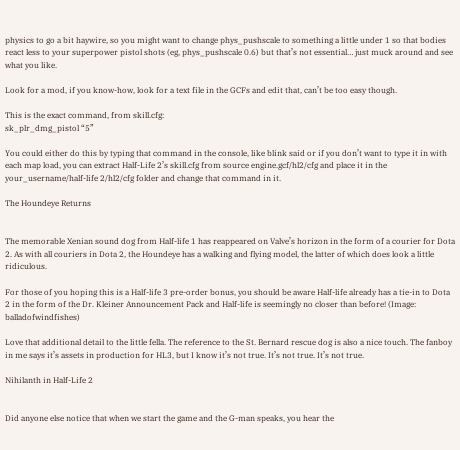physics to go a bit haywire, so you might want to change phys_pushscale to something a little under 1 so that bodies react less to your superpower pistol shots (eg, phys_pushscale 0.6) but that’s not essential… just muck around and see what you like.

Look for a mod, if you know-how, look for a text file in the GCFs and edit that, can’t be too easy though.

This is the exact command, from skill.cfg:
sk_plr_dmg_pistol “5”

You could either do this by typing that command in the console, like blink said or if you don’t want to type it in with each map load, you can extract Half-Life 2’s skill.cfg from source engine.gcf/hl2/cfg and place it in the your_username/half-life 2/hl2/cfg folder and change that command in it.

The Houndeye Returns


The memorable Xenian sound dog from Half-life 1 has reappeared on Valve’s horizon in the form of a courier for Dota 2. As with all couriers in Dota 2, the Houndeye has a walking and flying model, the latter of which does look a little ridiculous.

For those of you hoping this is a Half-life 3 pre-order bonus, you should be aware Half-life already has a tie-in to Dota 2 in the form of the Dr. Kleiner Announcement Pack and Half-life is seemingly no closer than before! (Image: balladofwindfishes)

Love that additional detail to the little fella. The reference to the St. Bernard rescue dog is also a nice touch. The fanboy in me says it’s assets in production for HL3, but I know it’s not true. It’s not true. It’s not true.

Nihilanth in Half-Life 2


Did anyone else notice that when we start the game and the G-man speaks, you hear the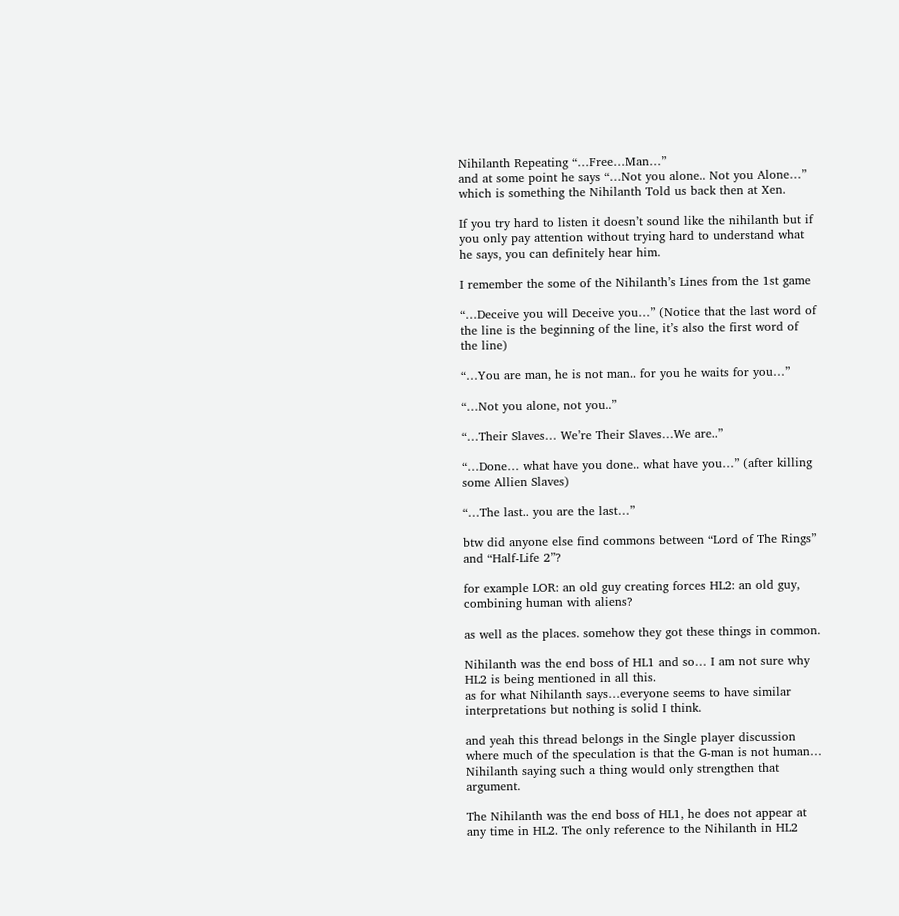Nihilanth Repeating “…Free…Man…”
and at some point he says “…Not you alone.. Not you Alone…”
which is something the Nihilanth Told us back then at Xen.

If you try hard to listen it doesn’t sound like the nihilanth but if you only pay attention without trying hard to understand what he says, you can definitely hear him.

I remember the some of the Nihilanth’s Lines from the 1st game

“…Deceive you will Deceive you…” (Notice that the last word of the line is the beginning of the line, it’s also the first word of the line)

“…You are man, he is not man.. for you he waits for you…”

“…Not you alone, not you..”

“…Their Slaves… We’re Their Slaves…We are..”

“…Done… what have you done.. what have you…” (after killing some Allien Slaves)

“…The last.. you are the last…”

btw did anyone else find commons between “Lord of The Rings” and “Half-Life 2”?

for example LOR: an old guy creating forces HL2: an old guy, combining human with aliens?

as well as the places. somehow they got these things in common.

Nihilanth was the end boss of HL1 and so… I am not sure why HL2 is being mentioned in all this.
as for what Nihilanth says…everyone seems to have similar interpretations but nothing is solid I think.

and yeah this thread belongs in the Single player discussion where much of the speculation is that the G-man is not human… Nihilanth saying such a thing would only strengthen that argument.

The Nihilanth was the end boss of HL1, he does not appear at any time in HL2. The only reference to the Nihilanth in HL2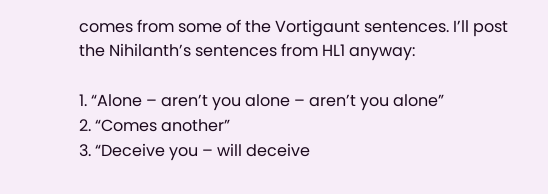comes from some of the Vortigaunt sentences. I’ll post the Nihilanth’s sentences from HL1 anyway:

1. “Alone – aren’t you alone – aren’t you alone”
2. “Comes another”
3. “Deceive you – will deceive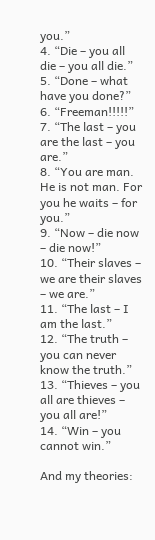you.”
4. “Die – you all die – you all die.”
5. “Done – what have you done?”
6. “Freeman!!!!!”
7. “The last – you are the last – you are.”
8. “You are man. He is not man. For you he waits – for you.”
9. “Now – die now – die now!”
10. “Their slaves – we are their slaves – we are.”
11. “The last – I am the last.”
12. “The truth – you can never know the truth.”
13. “Thieves – you all are thieves – you all are!”
14. “Win – you cannot win.”

And my theories: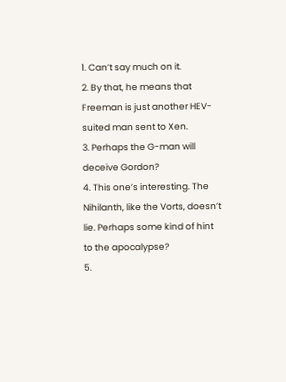1. Can’t say much on it.
2. By that, he means that Freeman is just another HEV-suited man sent to Xen.
3. Perhaps the G-man will deceive Gordon?
4. This one’s interesting. The Nihilanth, like the Vorts, doesn’t lie. Perhaps some kind of hint to the apocalypse?
5.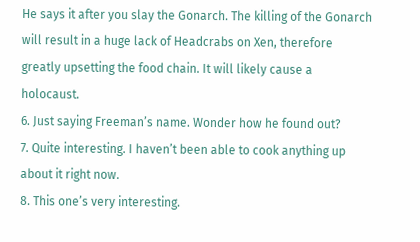He says it after you slay the Gonarch. The killing of the Gonarch will result in a huge lack of Headcrabs on Xen, therefore greatly upsetting the food chain. It will likely cause a holocaust.
6. Just saying Freeman’s name. Wonder how he found out?
7. Quite interesting. I haven’t been able to cook anything up about it right now.
8. This one’s very interesting.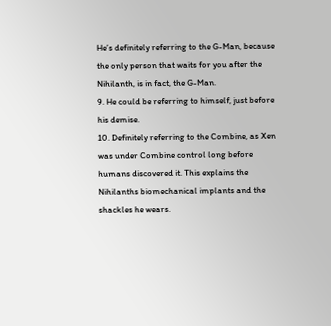He’s definitely referring to the G-Man, because the only person that waits for you after the Nihilanth, is in fact, the G-Man.
9. He could be referring to himself, just before his demise.
10. Definitely referring to the Combine, as Xen was under Combine control long before humans discovered it. This explains the Nihilanths biomechanical implants and the shackles he wears.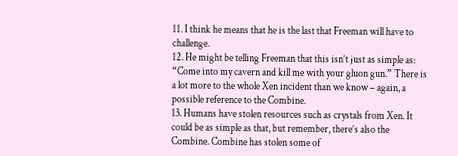11. I think he means that he is the last that Freeman will have to challenge.
12. He might be telling Freeman that this isn’t just as simple as: “Come into my cavern and kill me with your gluon gun.” There is a lot more to the whole Xen incident than we know – again, a possible reference to the Combine.
13. Humans have stolen resources such as crystals from Xen. It could be as simple as that, but remember, there’s also the Combine. Combine has stolen some of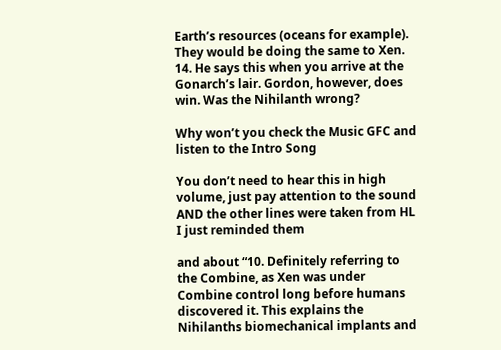Earth’s resources (oceans for example). They would be doing the same to Xen.
14. He says this when you arrive at the Gonarch’s lair. Gordon, however, does win. Was the Nihilanth wrong?

Why won’t you check the Music GFC and listen to the Intro Song

You don’t need to hear this in high volume, just pay attention to the sound AND the other lines were taken from HL I just reminded them

and about “10. Definitely referring to the Combine, as Xen was under Combine control long before humans discovered it. This explains the Nihilanths biomechanical implants and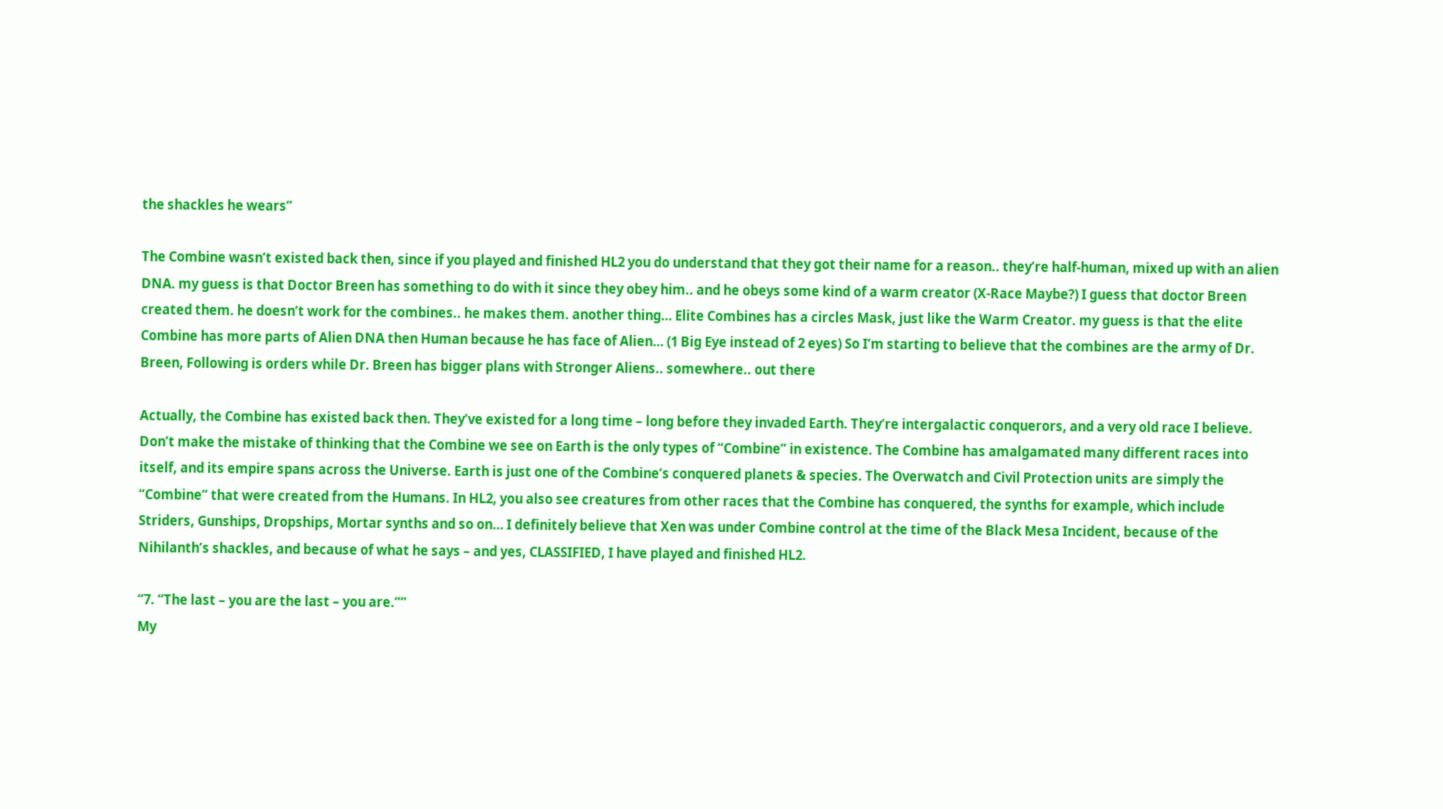the shackles he wears”

The Combine wasn’t existed back then, since if you played and finished HL2 you do understand that they got their name for a reason.. they’re half-human, mixed up with an alien DNA. my guess is that Doctor Breen has something to do with it since they obey him.. and he obeys some kind of a warm creator (X-Race Maybe?) I guess that doctor Breen created them. he doesn’t work for the combines.. he makes them. another thing… Elite Combines has a circles Mask, just like the Warm Creator. my guess is that the elite Combine has more parts of Alien DNA then Human because he has face of Alien… (1 Big Eye instead of 2 eyes) So I’m starting to believe that the combines are the army of Dr. Breen, Following is orders while Dr. Breen has bigger plans with Stronger Aliens.. somewhere.. out there

Actually, the Combine has existed back then. They’ve existed for a long time – long before they invaded Earth. They’re intergalactic conquerors, and a very old race I believe. Don’t make the mistake of thinking that the Combine we see on Earth is the only types of “Combine” in existence. The Combine has amalgamated many different races into itself, and its empire spans across the Universe. Earth is just one of the Combine’s conquered planets & species. The Overwatch and Civil Protection units are simply the “Combine” that were created from the Humans. In HL2, you also see creatures from other races that the Combine has conquered, the synths for example, which include Striders, Gunships, Dropships, Mortar synths and so on… I definitely believe that Xen was under Combine control at the time of the Black Mesa Incident, because of the Nihilanth’s shackles, and because of what he says – and yes, CLASSIFIED, I have played and finished HL2.

“7. “The last – you are the last – you are.””
My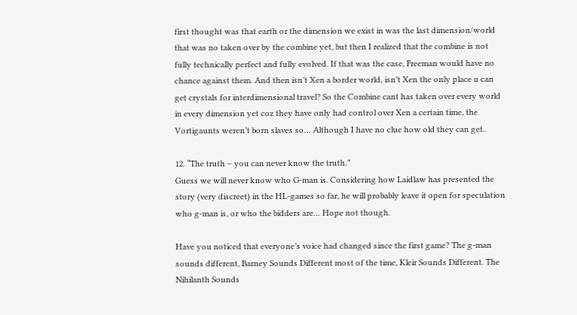first thought was that earth or the dimension we exist in was the last dimension/world that was no taken over by the combine yet, but then I realized that the combine is not fully technically perfect and fully evolved. If that was the case, Freeman would have no chance against them. And then isn’t Xen a border world, isn’t Xen the only place u can get crystals for interdimensional travel? So the Combine cant has taken over every world in every dimension yet coz they have only had control over Xen a certain time, the Vortigaunts weren’t born slaves so… Although I have no clue how old they can get..

12. “The truth – you can never know the truth.”
Guess we will never know who G-man is. Considering how Laidlaw has presented the story (very discreet) in the HL-games so far, he will probably leave it open for speculation who g-man is, or who the bidders are… Hope not though.

Have you noticed that everyone’s voice had changed since the first game? The g-man sounds different, Barney Sounds Different most of the time, Kleir Sounds Different. The Nihilanth Sounds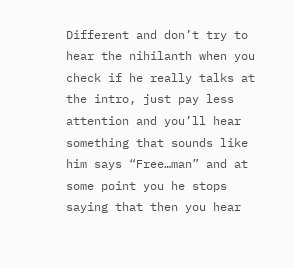Different and don’t try to hear the nihilanth when you check if he really talks at the intro, just pay less attention and you’ll hear something that sounds like him says “Free…man” and at some point you he stops saying that then you hear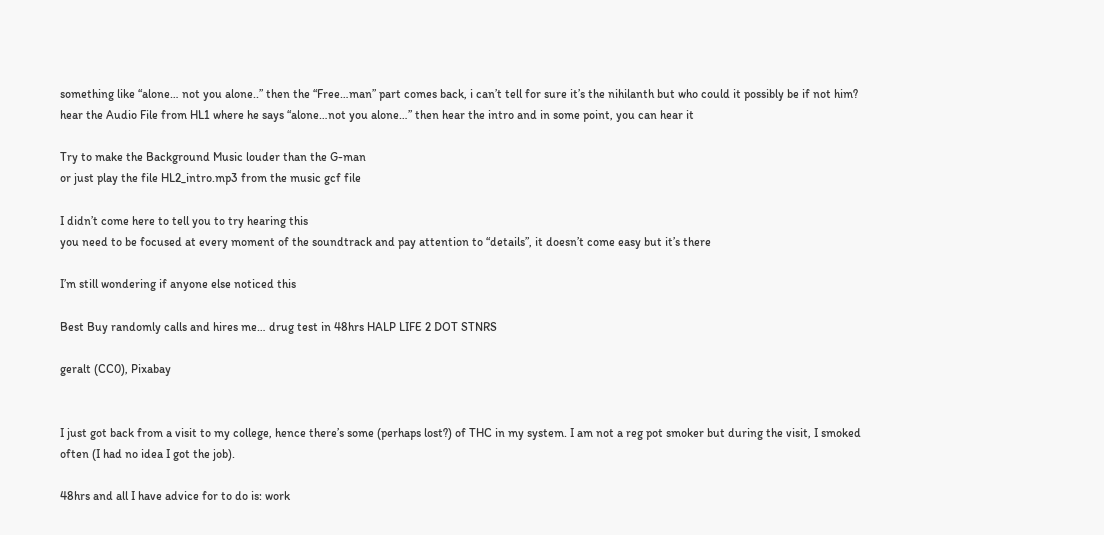something like “alone… not you alone..” then the “Free…man” part comes back, i can’t tell for sure it’s the nihilanth but who could it possibly be if not him? hear the Audio File from HL1 where he says “alone…not you alone…” then hear the intro and in some point, you can hear it

Try to make the Background Music louder than the G-man
or just play the file HL2_intro.mp3 from the music gcf file

I didn’t come here to tell you to try hearing this
you need to be focused at every moment of the soundtrack and pay attention to “details”, it doesn’t come easy but it’s there

I’m still wondering if anyone else noticed this

Best Buy randomly calls and hires me… drug test in 48hrs HALP LIFE 2 DOT STNRS

geralt (CC0), Pixabay


I just got back from a visit to my college, hence there’s some (perhaps lost?) of THC in my system. I am not a reg pot smoker but during the visit, I smoked often (I had no idea I got the job).

48hrs and all I have advice for to do is: work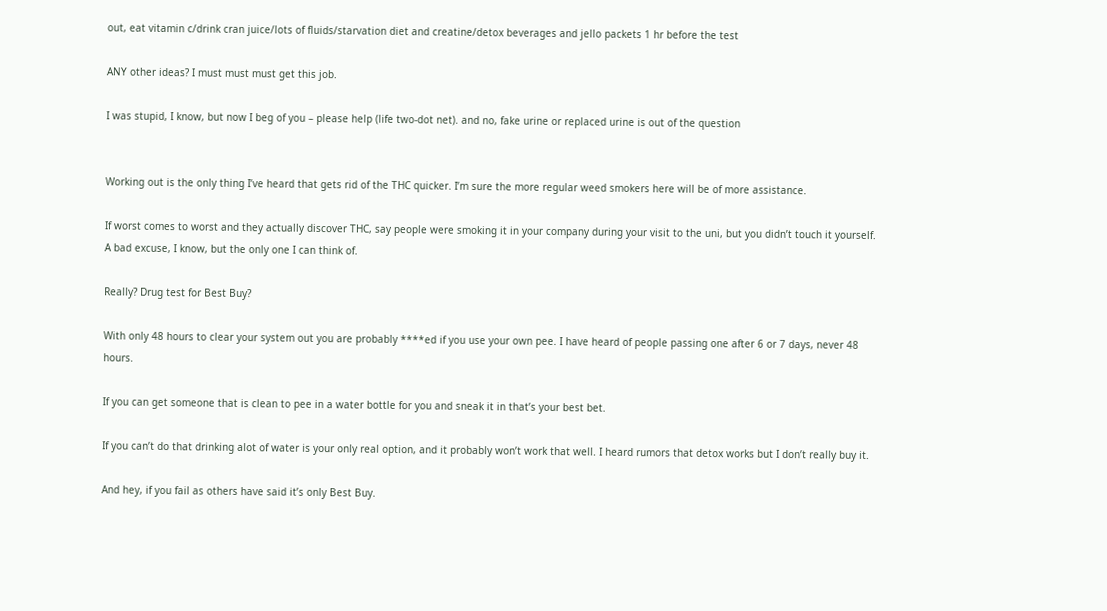out, eat vitamin c/drink cran juice/lots of fluids/starvation diet and creatine/detox beverages and jello packets 1 hr before the test

ANY other ideas? I must must must get this job.

I was stupid, I know, but now I beg of you – please help (life two-dot net). and no, fake urine or replaced urine is out of the question


Working out is the only thing I’ve heard that gets rid of the THC quicker. I’m sure the more regular weed smokers here will be of more assistance.

If worst comes to worst and they actually discover THC, say people were smoking it in your company during your visit to the uni, but you didn’t touch it yourself. A bad excuse, I know, but the only one I can think of.

Really? Drug test for Best Buy?

With only 48 hours to clear your system out you are probably ****ed if you use your own pee. I have heard of people passing one after 6 or 7 days, never 48 hours.

If you can get someone that is clean to pee in a water bottle for you and sneak it in that’s your best bet.

If you can’t do that drinking alot of water is your only real option, and it probably won’t work that well. I heard rumors that detox works but I don’t really buy it.

And hey, if you fail as others have said it’s only Best Buy.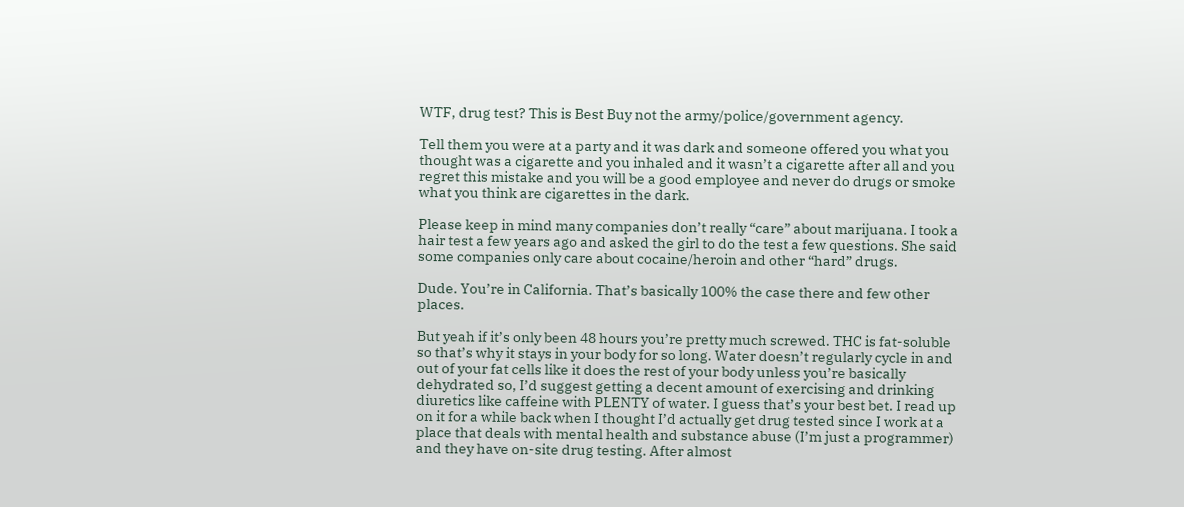WTF, drug test? This is Best Buy not the army/police/government agency.

Tell them you were at a party and it was dark and someone offered you what you thought was a cigarette and you inhaled and it wasn’t a cigarette after all and you regret this mistake and you will be a good employee and never do drugs or smoke what you think are cigarettes in the dark.

Please keep in mind many companies don’t really “care” about marijuana. I took a hair test a few years ago and asked the girl to do the test a few questions. She said some companies only care about cocaine/heroin and other “hard” drugs.

Dude. You’re in California. That’s basically 100% the case there and few other places.

But yeah if it’s only been 48 hours you’re pretty much screwed. THC is fat-soluble so that’s why it stays in your body for so long. Water doesn’t regularly cycle in and out of your fat cells like it does the rest of your body unless you’re basically dehydrated so, I’d suggest getting a decent amount of exercising and drinking diuretics like caffeine with PLENTY of water. I guess that’s your best bet. I read up on it for a while back when I thought I’d actually get drug tested since I work at a place that deals with mental health and substance abuse (I’m just a programmer) and they have on-site drug testing. After almost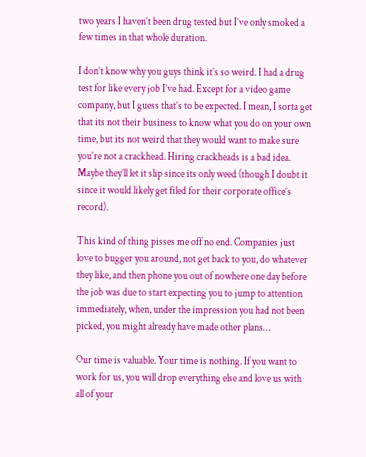two years I haven’t been drug tested but I’ve only smoked a few times in that whole duration.

I don’t know why you guys think it’s so weird. I had a drug test for like every job I’ve had. Except for a video game company, but I guess that’s to be expected. I mean, I sorta get that its not their business to know what you do on your own time, but its not weird that they would want to make sure you’re not a crackhead. Hiring crackheads is a bad idea. Maybe they’ll let it slip since its only weed (though I doubt it since it would likely get filed for their corporate office’s record).

This kind of thing pisses me off no end. Companies just love to bugger you around, not get back to you, do whatever they like, and then phone you out of nowhere one day before the job was due to start expecting you to jump to attention immediately, when, under the impression you had not been picked, you might already have made other plans…

Our time is valuable. Your time is nothing. If you want to work for us, you will drop everything else and love us with all of your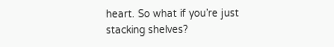heart. So what if you’re just stacking shelves?